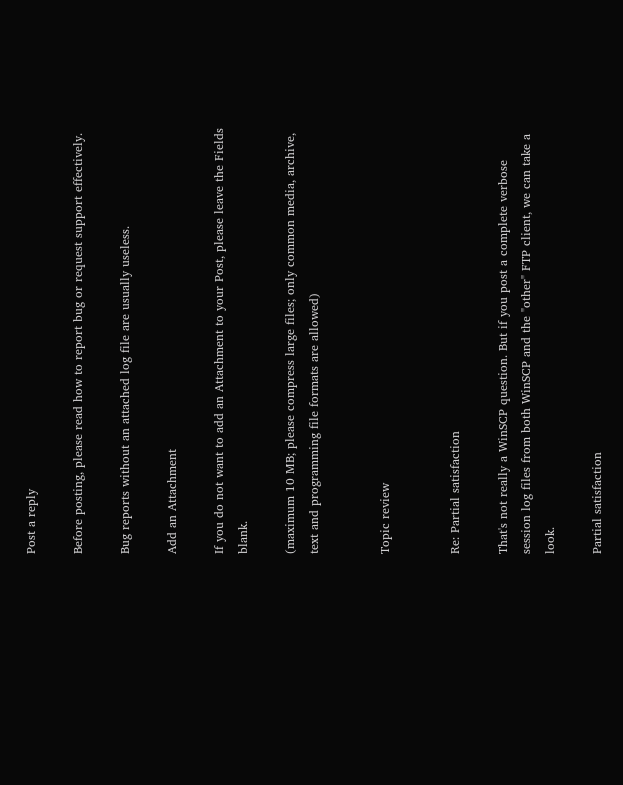Post a reply

Before posting, please read how to report bug or request support effectively.

Bug reports without an attached log file are usually useless.

Add an Attachment

If you do not want to add an Attachment to your Post, please leave the Fields blank.

(maximum 10 MB; please compress large files; only common media, archive, text and programming file formats are allowed)


Topic review


Re: Partial satisfaction

That's not really a WinSCP question. But if you post a complete verbose session log files from both WinSCP and the "other" FTP client, we can take a look.

Partial satisfaction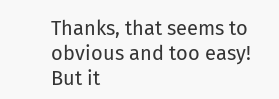Thanks, that seems to obvious and too easy! But it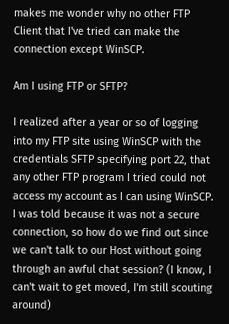makes me wonder why no other FTP Client that I've tried can make the connection except WinSCP.

Am I using FTP or SFTP?

I realized after a year or so of logging into my FTP site using WinSCP with the credentials SFTP specifying port 22, that any other FTP program I tried could not access my account as I can using WinSCP. I was told because it was not a secure connection, so how do we find out since we can't talk to our Host without going through an awful chat session? (I know, I can't wait to get moved, I'm still scouting around)